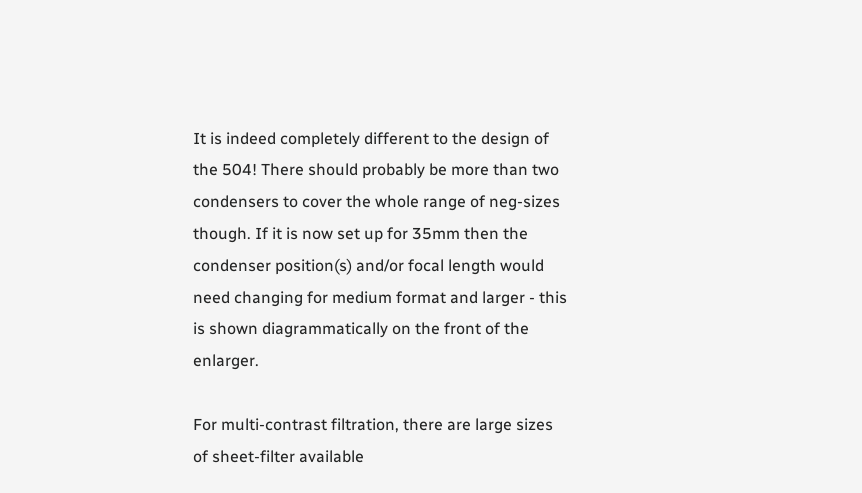It is indeed completely different to the design of the 504! There should probably be more than two condensers to cover the whole range of neg-sizes though. If it is now set up for 35mm then the condenser position(s) and/or focal length would need changing for medium format and larger - this is shown diagrammatically on the front of the enlarger.

For multi-contrast filtration, there are large sizes of sheet-filter available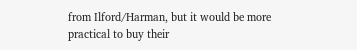from Ilford/Harman, but it would be more practical to buy their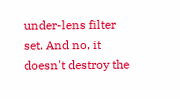under-lens filter set. And no, it doesn't destroy the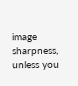image sharpness, unless you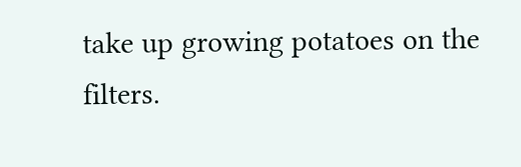take up growing potatoes on the filters.